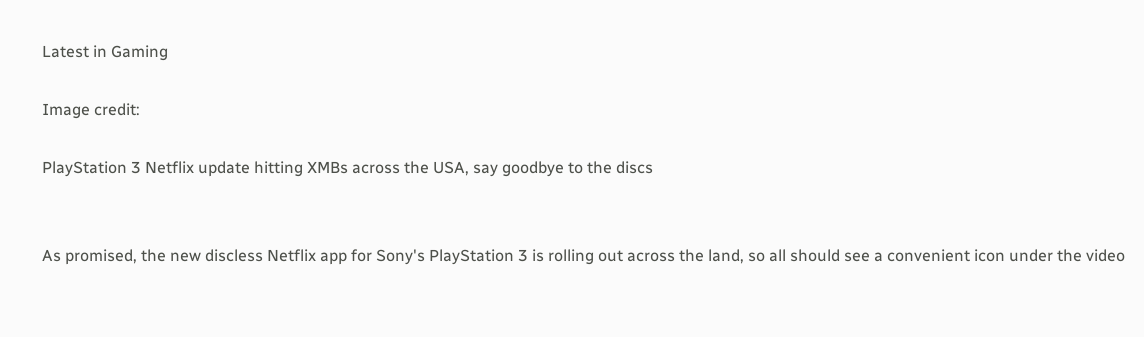Latest in Gaming

Image credit:

PlayStation 3 Netflix update hitting XMBs across the USA, say goodbye to the discs


As promised, the new discless Netflix app for Sony's PlayStation 3 is rolling out across the land, so all should see a convenient icon under the video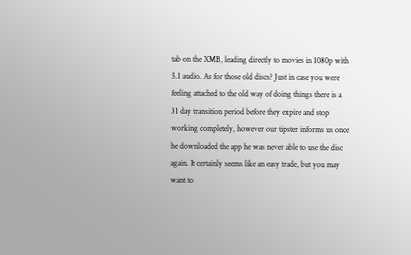tab on the XMB, leading directly to movies in 1080p with 5.1 audio. As for those old discs? Just in case you were feeling attached to the old way of doing things there is a 31 day transition period before they expire and stop working completely, however our tipster informs us once he downloaded the app he was never able to use the disc again. It certainly seems like an easy trade, but you may want to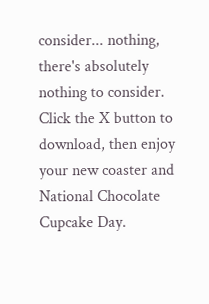consider... nothing, there's absolutely nothing to consider. Click the X button to download, then enjoy your new coaster and National Chocolate Cupcake Day.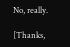No, really.

[Thanks,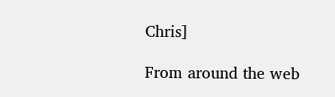Chris]

From around the web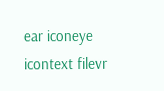ear iconeye icontext filevr